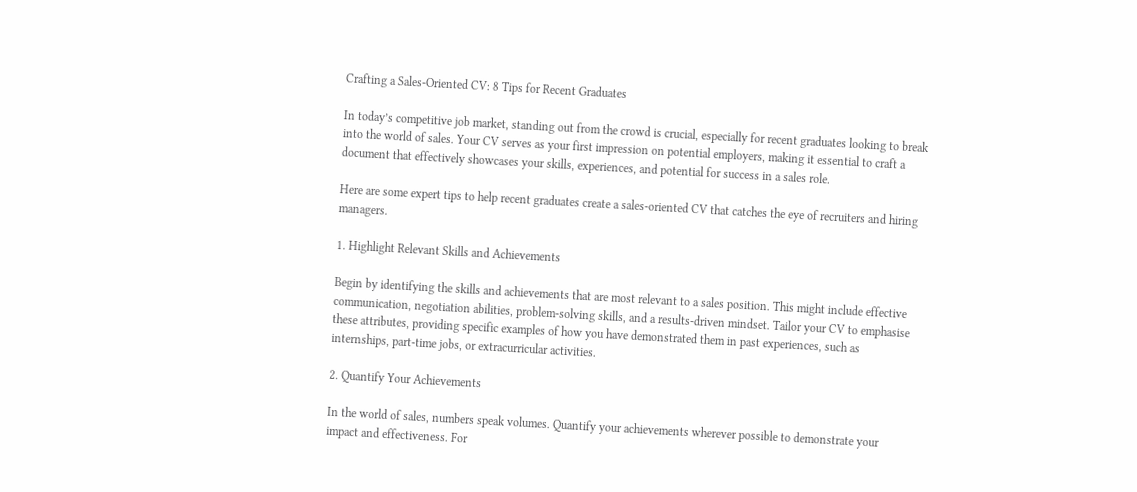Crafting a Sales-Oriented CV: 8 Tips for Recent Graduates

In today’s competitive job market, standing out from the crowd is crucial, especially for recent graduates looking to break into the world of sales. Your CV serves as your first impression on potential employers, making it essential to craft a document that effectively showcases your skills, experiences, and potential for success in a sales role.

Here are some expert tips to help recent graduates create a sales-oriented CV that catches the eye of recruiters and hiring managers.

1. Highlight Relevant Skills and Achievements

Begin by identifying the skills and achievements that are most relevant to a sales position. This might include effective communication, negotiation abilities, problem-solving skills, and a results-driven mindset. Tailor your CV to emphasise these attributes, providing specific examples of how you have demonstrated them in past experiences, such as internships, part-time jobs, or extracurricular activities.

2. Quantify Your Achievements

In the world of sales, numbers speak volumes. Quantify your achievements wherever possible to demonstrate your impact and effectiveness. For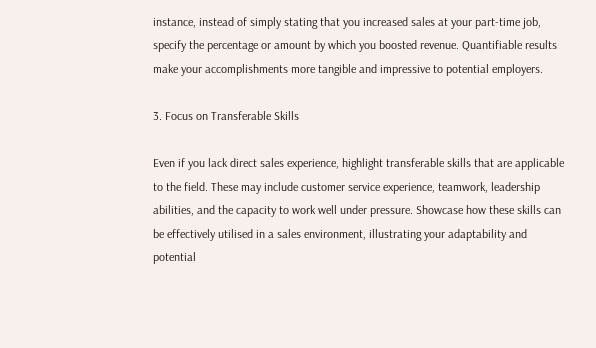instance, instead of simply stating that you increased sales at your part-time job, specify the percentage or amount by which you boosted revenue. Quantifiable results make your accomplishments more tangible and impressive to potential employers.

3. Focus on Transferable Skills

Even if you lack direct sales experience, highlight transferable skills that are applicable to the field. These may include customer service experience, teamwork, leadership abilities, and the capacity to work well under pressure. Showcase how these skills can be effectively utilised in a sales environment, illustrating your adaptability and potential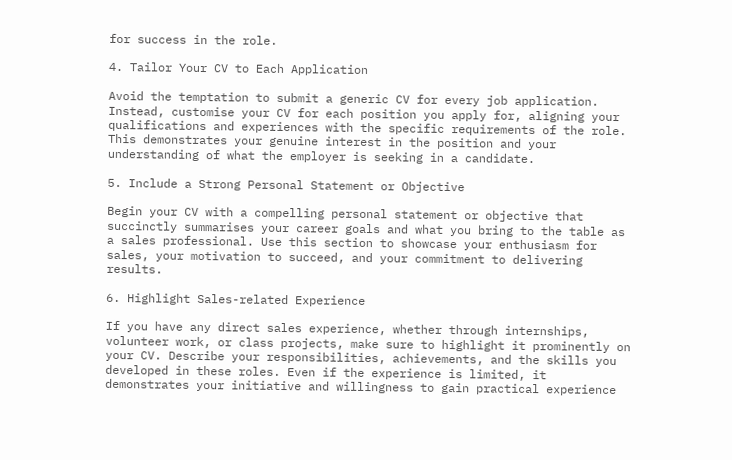for success in the role.

4. Tailor Your CV to Each Application

Avoid the temptation to submit a generic CV for every job application. Instead, customise your CV for each position you apply for, aligning your qualifications and experiences with the specific requirements of the role. This demonstrates your genuine interest in the position and your understanding of what the employer is seeking in a candidate.

5. Include a Strong Personal Statement or Objective

Begin your CV with a compelling personal statement or objective that succinctly summarises your career goals and what you bring to the table as a sales professional. Use this section to showcase your enthusiasm for sales, your motivation to succeed, and your commitment to delivering results.

6. Highlight Sales-related Experience

If you have any direct sales experience, whether through internships, volunteer work, or class projects, make sure to highlight it prominently on your CV. Describe your responsibilities, achievements, and the skills you developed in these roles. Even if the experience is limited, it demonstrates your initiative and willingness to gain practical experience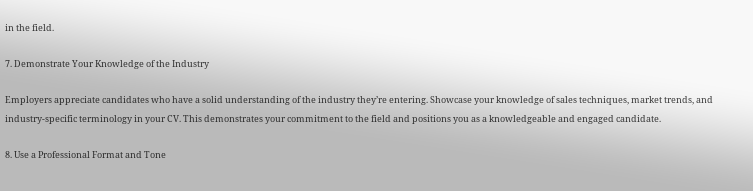in the field.

7. Demonstrate Your Knowledge of the Industry

Employers appreciate candidates who have a solid understanding of the industry they’re entering. Showcase your knowledge of sales techniques, market trends, and industry-specific terminology in your CV. This demonstrates your commitment to the field and positions you as a knowledgeable and engaged candidate.

8. Use a Professional Format and Tone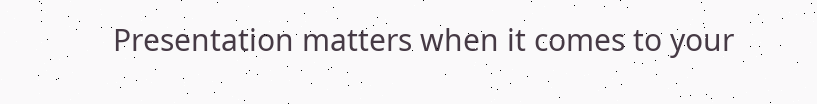Presentation matters when it comes to your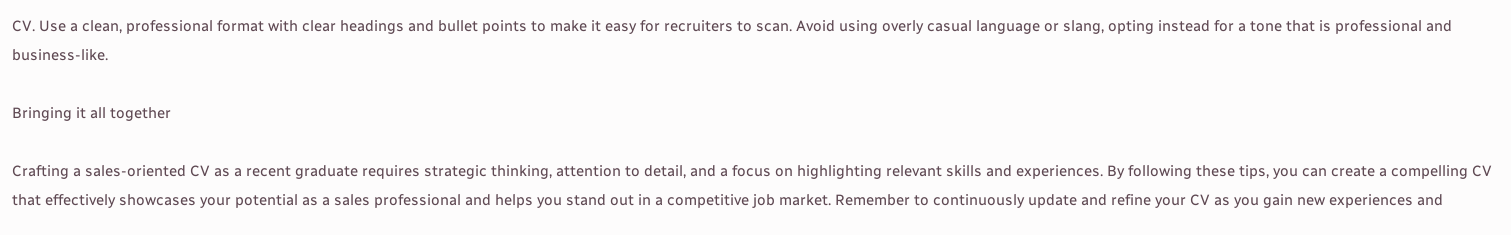CV. Use a clean, professional format with clear headings and bullet points to make it easy for recruiters to scan. Avoid using overly casual language or slang, opting instead for a tone that is professional and business-like.

Bringing it all together

Crafting a sales-oriented CV as a recent graduate requires strategic thinking, attention to detail, and a focus on highlighting relevant skills and experiences. By following these tips, you can create a compelling CV that effectively showcases your potential as a sales professional and helps you stand out in a competitive job market. Remember to continuously update and refine your CV as you gain new experiences and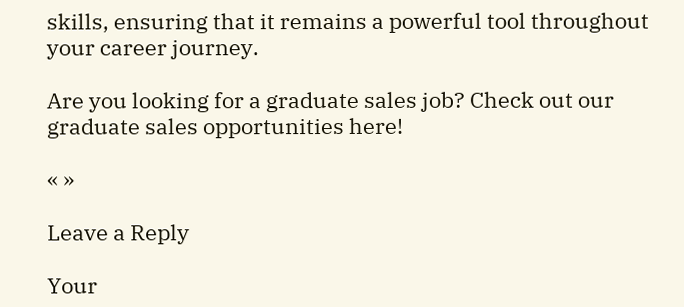skills, ensuring that it remains a powerful tool throughout your career journey.

Are you looking for a graduate sales job? Check out our graduate sales opportunities here!

« »

Leave a Reply

Your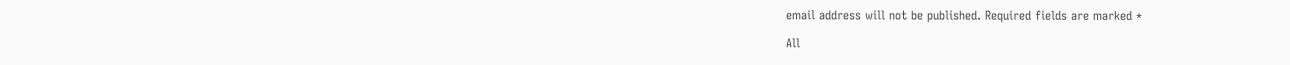email address will not be published. Required fields are marked *

All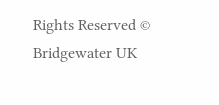Rights Reserved © Bridgewater UK